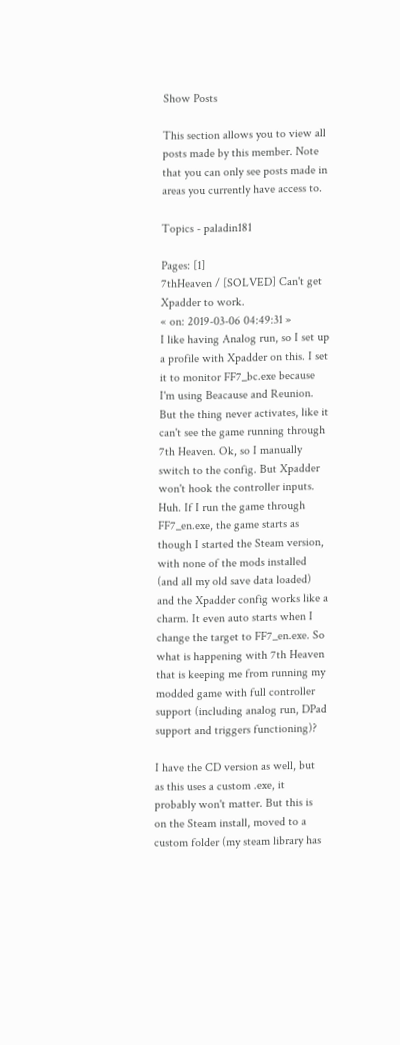Show Posts

This section allows you to view all posts made by this member. Note that you can only see posts made in areas you currently have access to.

Topics - paladin181

Pages: [1]
7thHeaven / [SOLVED] Can't get Xpadder to work.
« on: 2019-03-06 04:49:31 »
I like having Analog run, so I set up a profile with Xpadder on this. I set it to monitor FF7_bc.exe because I'm using Beacause and Reunion. But the thing never activates, like it can't see the game running through 7th Heaven. Ok, so I manually switch to the config. But Xpadder won't hook the controller inputs. Huh. If I run the game through FF7_en.exe, the game starts as though I started the Steam version, with none of the mods installed (and all my old save data loaded) and the Xpadder config works like a charm. It even auto starts when I change the target to FF7_en.exe. So what is happening with 7th Heaven that is keeping me from running my modded game with full controller support (including analog run, DPad support and triggers functioning)?

I have the CD version as well, but as this uses a custom .exe, it probably won't matter. But this is on the Steam install, moved to a custom folder (my steam library has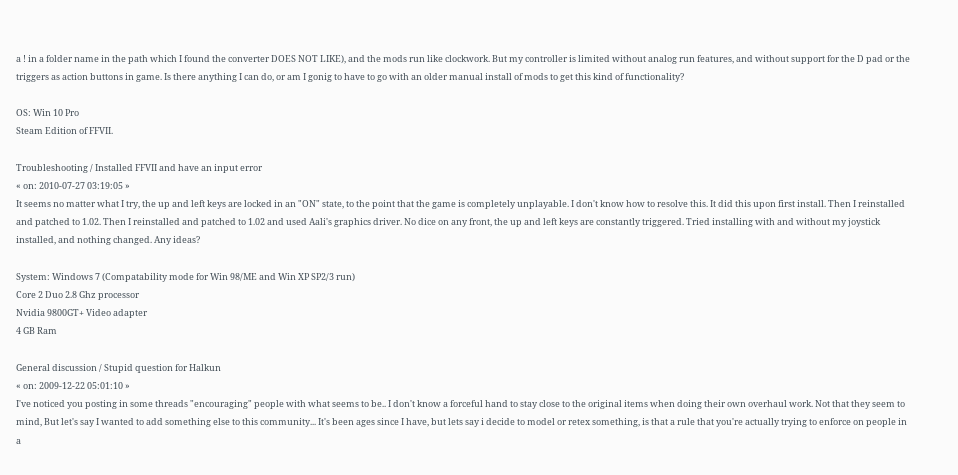a ! in a folder name in the path which I found the converter DOES NOT LIKE), and the mods run like clockwork. But my controller is limited without analog run features, and without support for the D pad or the triggers as action buttons in game. Is there anything I can do, or am I gonig to have to go with an older manual install of mods to get this kind of functionality?

OS: Win 10 Pro
Steam Edition of FFVII.

Troubleshooting / Installed FFVII and have an input error
« on: 2010-07-27 03:19:05 »
It seems no matter what I try, the up and left keys are locked in an "ON" state, to the point that the game is completely unplayable. I don't know how to resolve this. It did this upon first install. Then I reinstalled and patched to 1.02. Then I reinstalled and patched to 1.02 and used Aali's graphics driver. No dice on any front, the up and left keys are constantly triggered. Tried installing with and without my joystick installed, and nothing changed. Any ideas?

System: Windows 7 (Compatability mode for Win 98/ME and Win XP SP2/3 run)
Core 2 Duo 2.8 Ghz processor
Nvidia 9800GT+ Video adapter
4 GB Ram

General discussion / Stupid question for Halkun
« on: 2009-12-22 05:01:10 »
I've noticed you posting in some threads "encouraging" people with what seems to be.. I don't know a forceful hand to stay close to the original items when doing their own overhaul work. Not that they seem to mind, But let's say I wanted to add something else to this community... It's been ages since I have, but lets say i decide to model or retex something, is that a rule that you're actually trying to enforce on people in a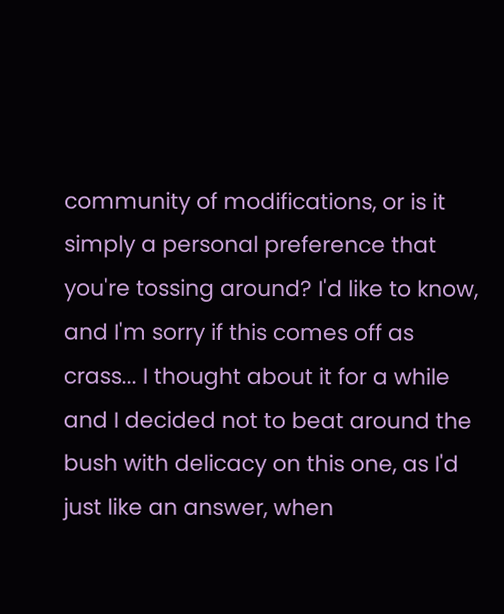community of modifications, or is it simply a personal preference that you're tossing around? I'd like to know, and I'm sorry if this comes off as crass... I thought about it for a while and I decided not to beat around the bush with delicacy on this one, as I'd just like an answer, when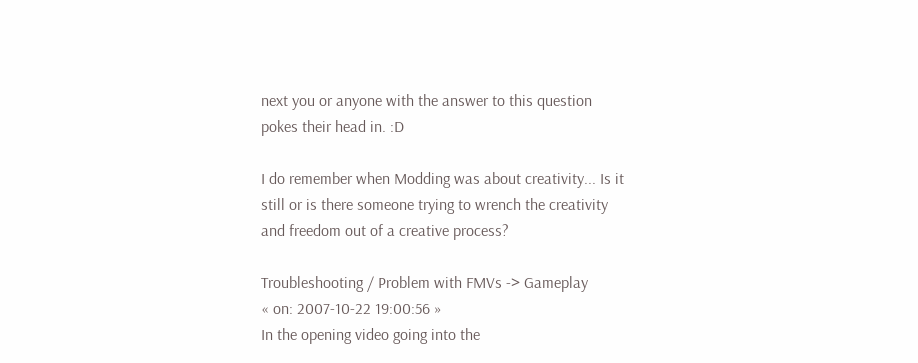next you or anyone with the answer to this question pokes their head in. :D

I do remember when Modding was about creativity... Is it still or is there someone trying to wrench the creativity and freedom out of a creative process?

Troubleshooting / Problem with FMVs -> Gameplay
« on: 2007-10-22 19:00:56 »
In the opening video going into the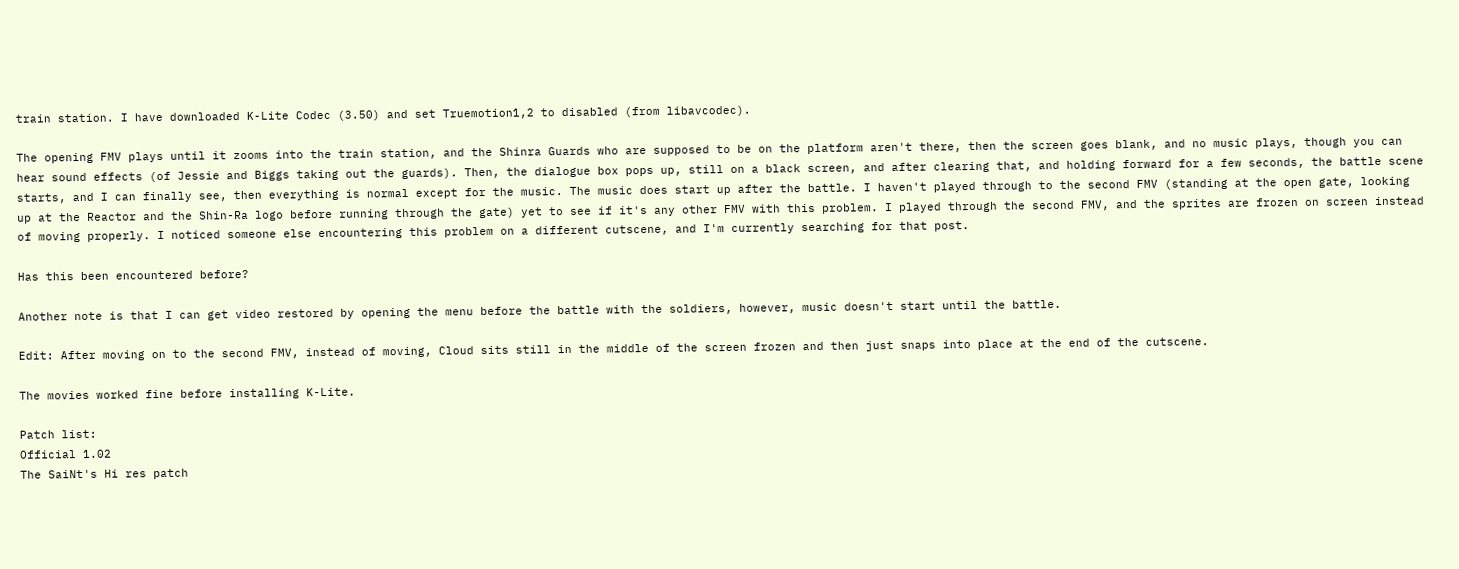train station. I have downloaded K-Lite Codec (3.50) and set Truemotion1,2 to disabled (from libavcodec).

The opening FMV plays until it zooms into the train station, and the Shinra Guards who are supposed to be on the platform aren't there, then the screen goes blank, and no music plays, though you can hear sound effects (of Jessie and Biggs taking out the guards). Then, the dialogue box pops up, still on a black screen, and after clearing that, and holding forward for a few seconds, the battle scene starts, and I can finally see, then everything is normal except for the music. The music does start up after the battle. I haven't played through to the second FMV (standing at the open gate, looking up at the Reactor and the Shin-Ra logo before running through the gate) yet to see if it's any other FMV with this problem. I played through the second FMV, and the sprites are frozen on screen instead of moving properly. I noticed someone else encountering this problem on a different cutscene, and I'm currently searching for that post.

Has this been encountered before?

Another note is that I can get video restored by opening the menu before the battle with the soldiers, however, music doesn't start until the battle.

Edit: After moving on to the second FMV, instead of moving, Cloud sits still in the middle of the screen frozen and then just snaps into place at the end of the cutscene.

The movies worked fine before installing K-Lite.

Patch list:
Official 1.02
The SaiNt's Hi res patch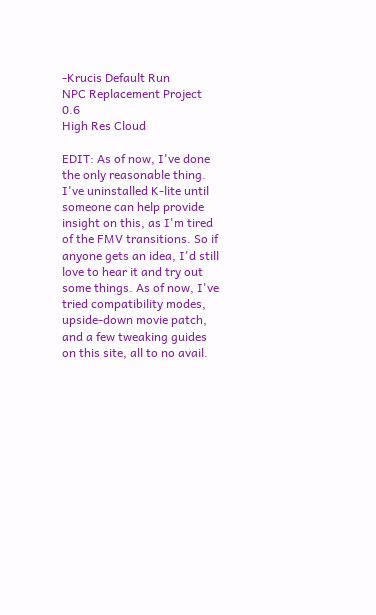-Krucis Default Run
NPC Replacement Project 0.6
High Res Cloud

EDIT: As of now, I've done the only reasonable thing. I've uninstalled K-lite until someone can help provide insight on this, as I'm tired of the FMV transitions. So if anyone gets an idea, I'd still love to hear it and try out some things. As of now, I've tried compatibility modes, upside-down movie patch, and a few tweaking guides on this site, all to no avail.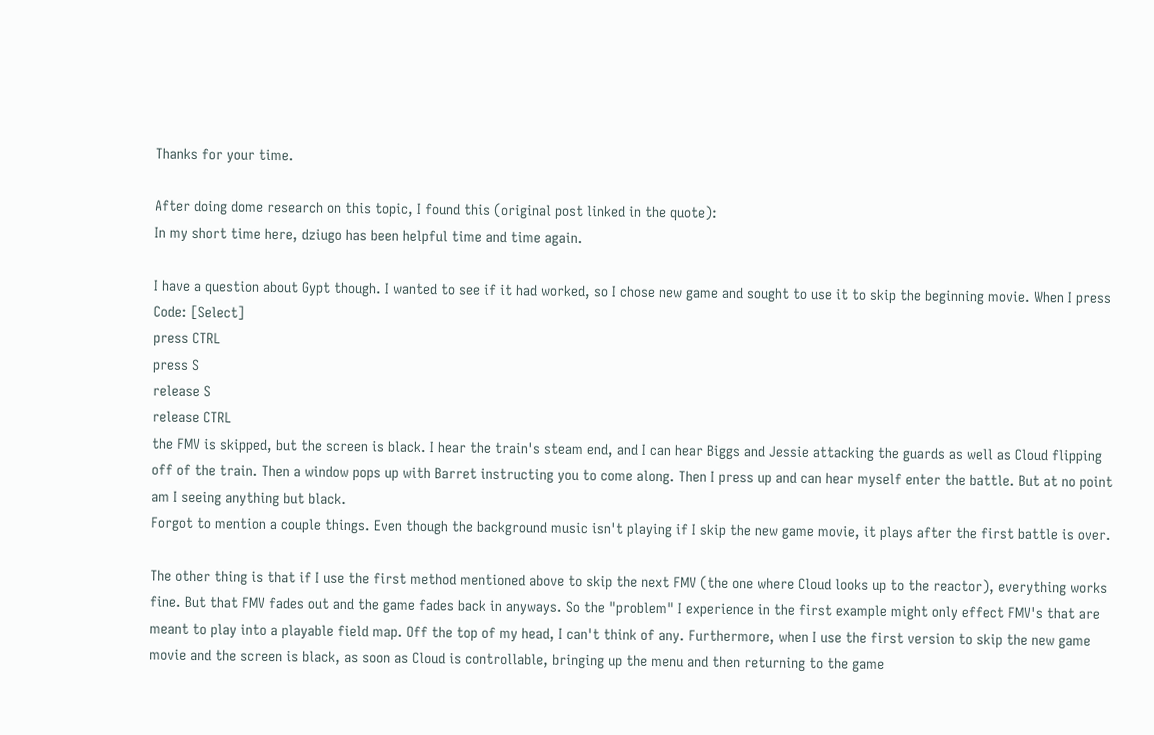Thanks for your time.

After doing dome research on this topic, I found this (original post linked in the quote):
In my short time here, dziugo has been helpful time and time again.

I have a question about Gypt though. I wanted to see if it had worked, so I chose new game and sought to use it to skip the beginning movie. When I press
Code: [Select]
press CTRL
press S
release S
release CTRL
the FMV is skipped, but the screen is black. I hear the train's steam end, and I can hear Biggs and Jessie attacking the guards as well as Cloud flipping off of the train. Then a window pops up with Barret instructing you to come along. Then I press up and can hear myself enter the battle. But at no point am I seeing anything but black.
Forgot to mention a couple things. Even though the background music isn't playing if I skip the new game movie, it plays after the first battle is over.

The other thing is that if I use the first method mentioned above to skip the next FMV (the one where Cloud looks up to the reactor), everything works fine. But that FMV fades out and the game fades back in anyways. So the "problem" I experience in the first example might only effect FMV's that are meant to play into a playable field map. Off the top of my head, I can't think of any. Furthermore, when I use the first version to skip the new game movie and the screen is black, as soon as Cloud is controllable, bringing up the menu and then returning to the game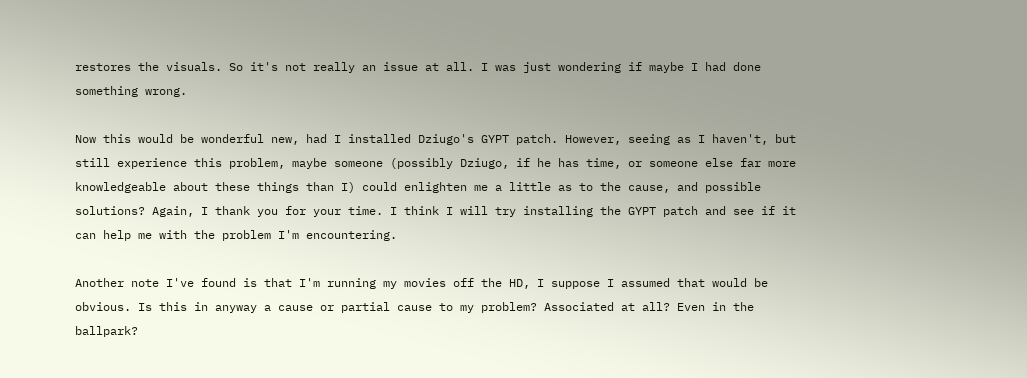restores the visuals. So it's not really an issue at all. I was just wondering if maybe I had done something wrong.

Now this would be wonderful new, had I installed Dziugo's GYPT patch. However, seeing as I haven't, but still experience this problem, maybe someone (possibly Dziugo, if he has time, or someone else far more knowledgeable about these things than I) could enlighten me a little as to the cause, and possible solutions? Again, I thank you for your time. I think I will try installing the GYPT patch and see if it can help me with the problem I'm encountering.

Another note I've found is that I'm running my movies off the HD, I suppose I assumed that would be obvious. Is this in anyway a cause or partial cause to my problem? Associated at all? Even in the ballpark?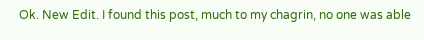Ok. New Edit. I found this post, much to my chagrin, no one was able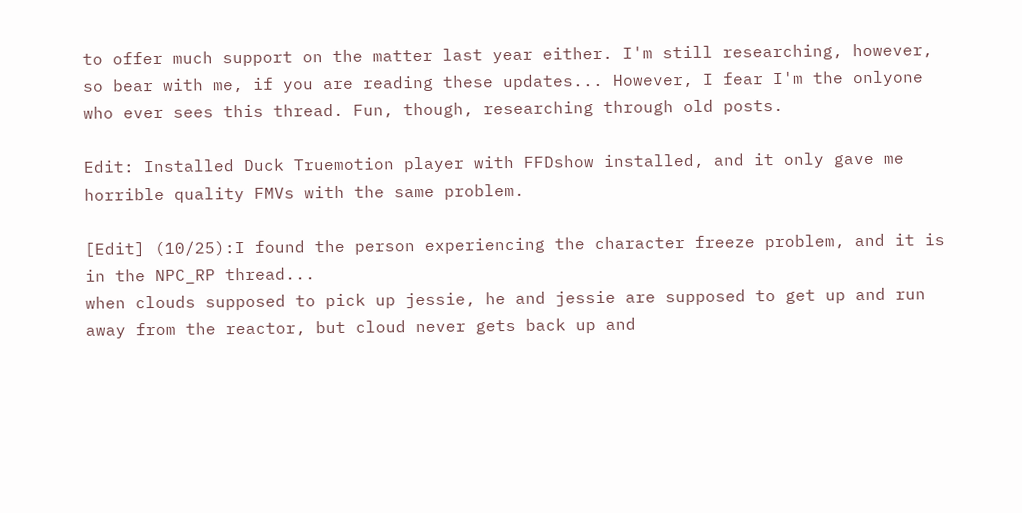to offer much support on the matter last year either. I'm still researching, however, so bear with me, if you are reading these updates... However, I fear I'm the onlyone who ever sees this thread. Fun, though, researching through old posts.

Edit: Installed Duck Truemotion player with FFDshow installed, and it only gave me horrible quality FMVs with the same problem.

[Edit] (10/25):I found the person experiencing the character freeze problem, and it is in the NPC_RP thread...
when clouds supposed to pick up jessie, he and jessie are supposed to get up and run away from the reactor, but cloud never gets back up and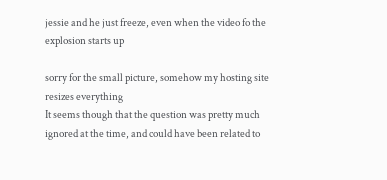jessie and he just freeze, even when the video fo the explosion starts up

sorry for the small picture, somehow my hosting site resizes everything
It seems though that the question was pretty much ignored at the time, and could have been related to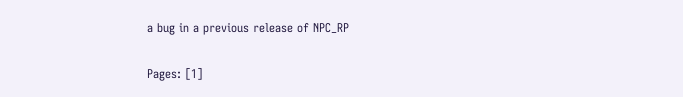a bug in a previous release of NPC_RP

Pages: [1]